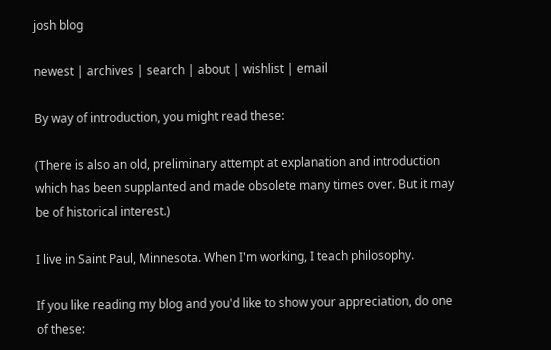josh blog

newest | archives | search | about | wishlist | email

By way of introduction, you might read these:

(There is also an old, preliminary attempt at explanation and introduction which has been supplanted and made obsolete many times over. But it may be of historical interest.)

I live in Saint Paul, Minnesota. When I'm working, I teach philosophy.

If you like reading my blog and you'd like to show your appreciation, do one of these: